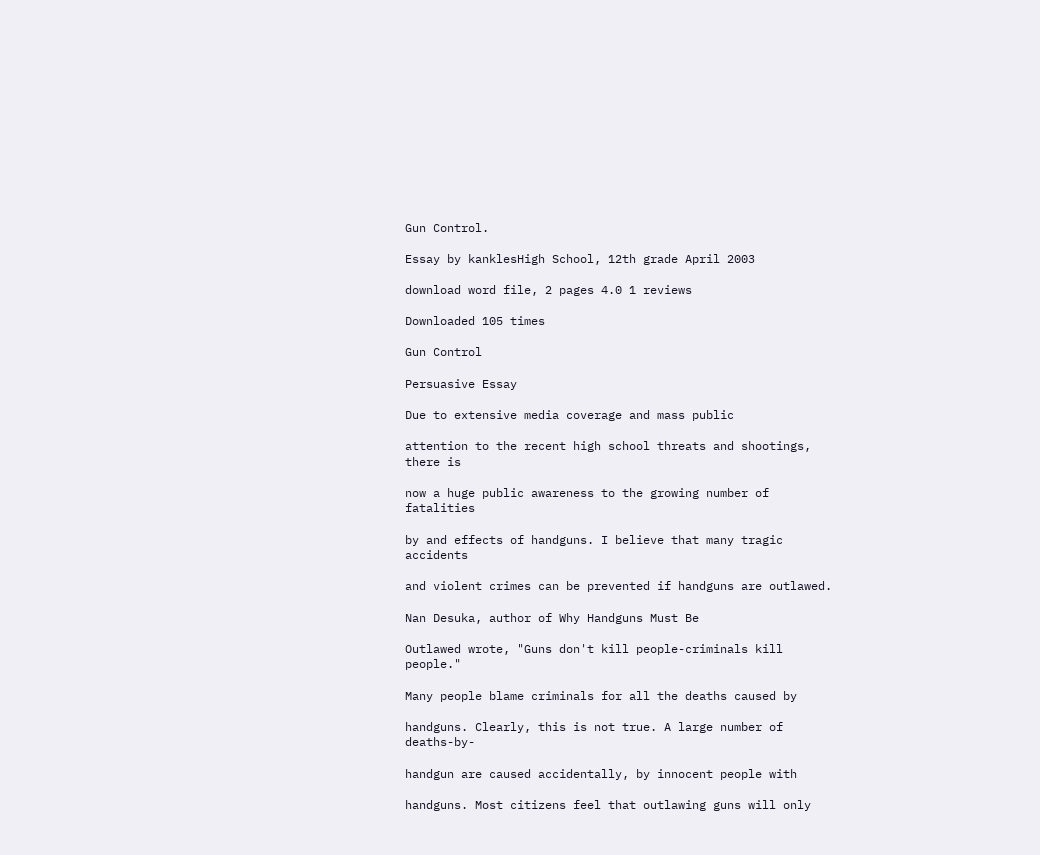Gun Control.

Essay by kanklesHigh School, 12th grade April 2003

download word file, 2 pages 4.0 1 reviews

Downloaded 105 times

Gun Control

Persuasive Essay

Due to extensive media coverage and mass public

attention to the recent high school threats and shootings, there is

now a huge public awareness to the growing number of fatalities

by and effects of handguns. I believe that many tragic accidents

and violent crimes can be prevented if handguns are outlawed.

Nan Desuka, author of Why Handguns Must Be

Outlawed wrote, "Guns don't kill people-criminals kill people."

Many people blame criminals for all the deaths caused by

handguns. Clearly, this is not true. A large number of deaths-by-

handgun are caused accidentally, by innocent people with

handguns. Most citizens feel that outlawing guns will only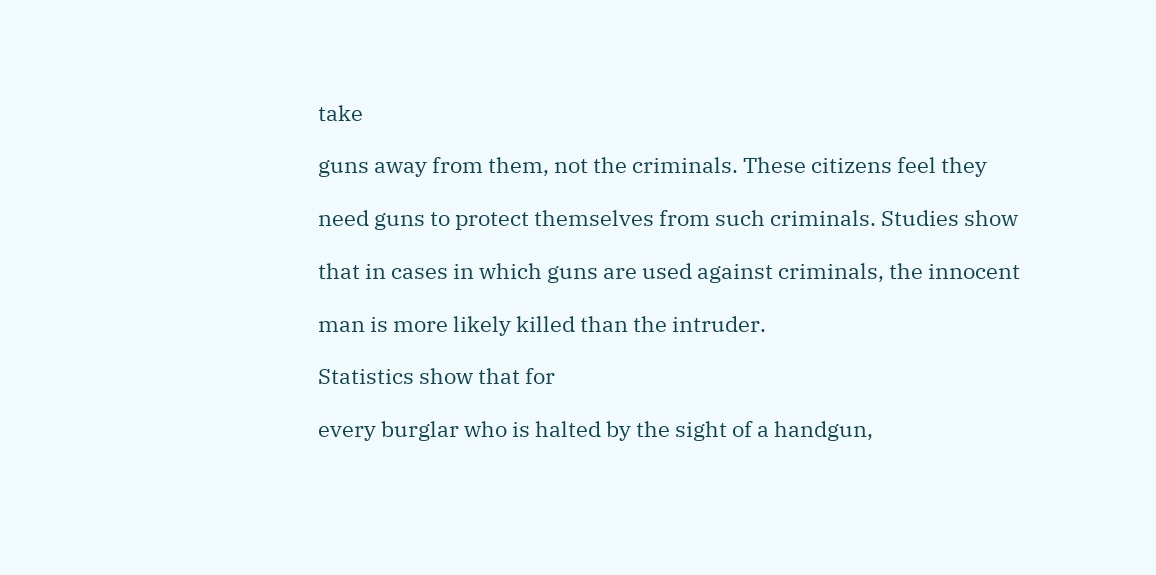take

guns away from them, not the criminals. These citizens feel they

need guns to protect themselves from such criminals. Studies show

that in cases in which guns are used against criminals, the innocent

man is more likely killed than the intruder.

Statistics show that for

every burglar who is halted by the sight of a handgun,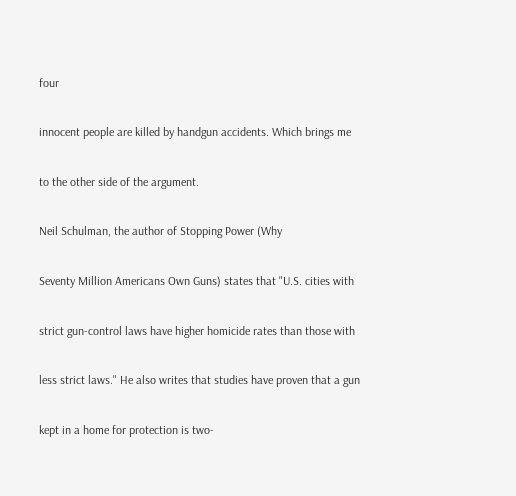four

innocent people are killed by handgun accidents. Which brings me

to the other side of the argument.

Neil Schulman, the author of Stopping Power (Why

Seventy Million Americans Own Guns) states that "U.S. cities with

strict gun-control laws have higher homicide rates than those with

less strict laws." He also writes that studies have proven that a gun

kept in a home for protection is two-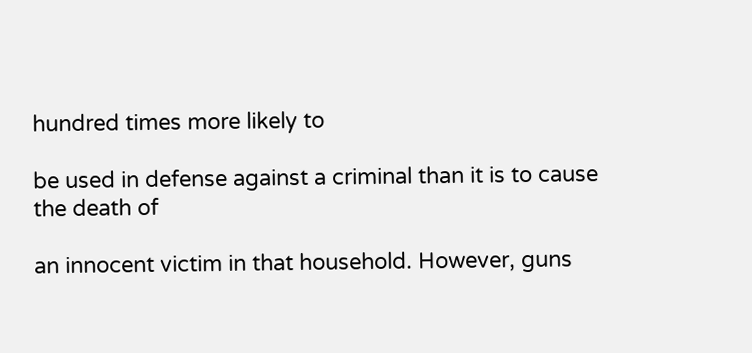hundred times more likely to

be used in defense against a criminal than it is to cause the death of

an innocent victim in that household. However, guns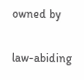owned by

law-abiding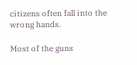citizens often fall into the wrong hands.

Most of the guns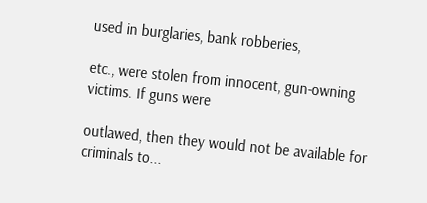used in burglaries, bank robberies,

etc., were stolen from innocent, gun-owning victims. If guns were

outlawed, then they would not be available for criminals to...